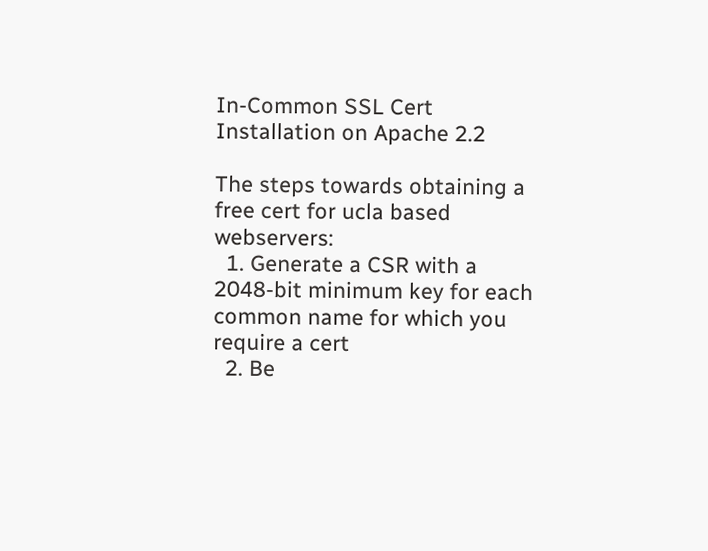In-Common SSL Cert Installation on Apache 2.2

The steps towards obtaining a free cert for ucla based webservers:
  1. Generate a CSR with a 2048-bit minimum key for each common name for which you require a cert
  2. Be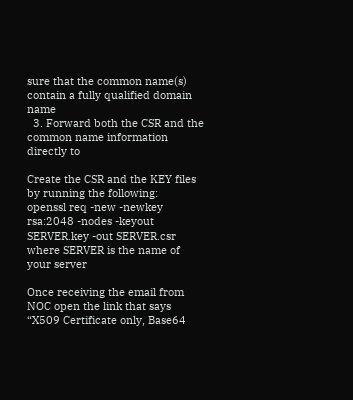sure that the common name(s) contain a fully qualified domain name
  3. Forward both the CSR and the common name information directly to

Create the CSR and the KEY files by running the following:
openssl req -new -newkey rsa:2048 -nodes -keyout SERVER.key -out SERVER.csr
where SERVER is the name of your server

Once receiving the email from NOC open the link that says “X509 Certificate only, Base64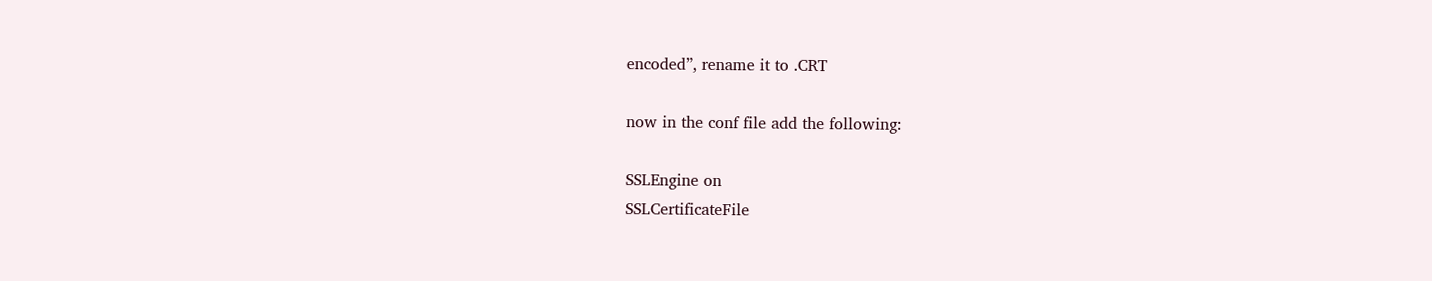encoded”, rename it to .CRT

now in the conf file add the following:

SSLEngine on
SSLCertificateFile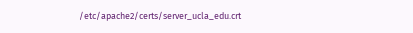/etc/apache2/certs/server_ucla_edu.crt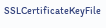SSLCertificateKeyFile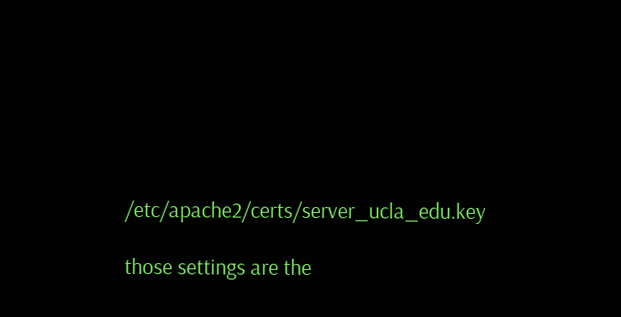/etc/apache2/certs/server_ucla_edu.key

those settings are the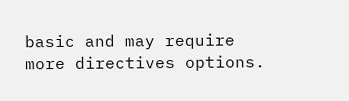basic and may require more directives options.